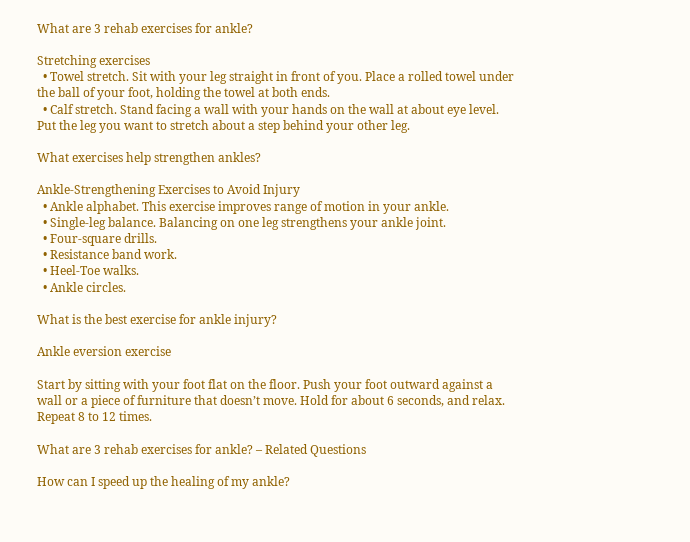What are 3 rehab exercises for ankle?

Stretching exercises
  • Towel stretch. Sit with your leg straight in front of you. Place a rolled towel under the ball of your foot, holding the towel at both ends.
  • Calf stretch. Stand facing a wall with your hands on the wall at about eye level. Put the leg you want to stretch about a step behind your other leg.

What exercises help strengthen ankles?

Ankle-Strengthening Exercises to Avoid Injury
  • Ankle alphabet. This exercise improves range of motion in your ankle.
  • Single-leg balance. Balancing on one leg strengthens your ankle joint.
  • Four-square drills.
  • Resistance band work.
  • Heel-Toe walks.
  • Ankle circles.

What is the best exercise for ankle injury?

Ankle eversion exercise

Start by sitting with your foot flat on the floor. Push your foot outward against a wall or a piece of furniture that doesn’t move. Hold for about 6 seconds, and relax. Repeat 8 to 12 times.

What are 3 rehab exercises for ankle? – Related Questions

How can I speed up the healing of my ankle?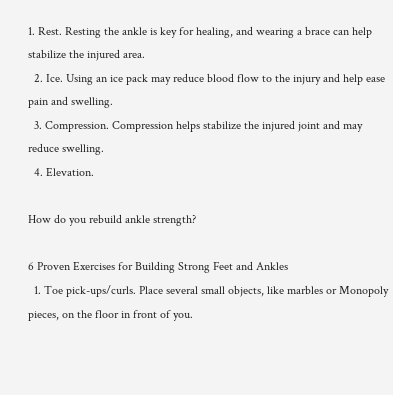1. Rest. Resting the ankle is key for healing, and wearing a brace can help stabilize the injured area.
  2. Ice. Using an ice pack may reduce blood flow to the injury and help ease pain and swelling.
  3. Compression. Compression helps stabilize the injured joint and may reduce swelling.
  4. Elevation.

How do you rebuild ankle strength?

6 Proven Exercises for Building Strong Feet and Ankles
  1. Toe pick-ups/curls. Place several small objects, like marbles or Monopoly pieces, on the floor in front of you.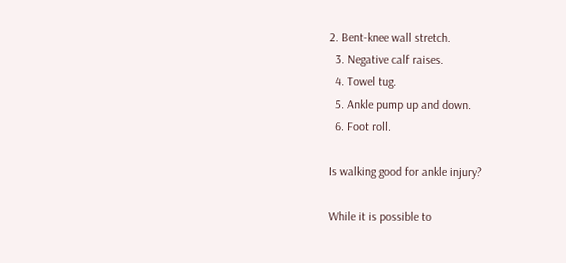2. Bent-knee wall stretch.
  3. Negative calf raises.
  4. Towel tug.
  5. Ankle pump up and down.
  6. Foot roll.

Is walking good for ankle injury?

While it is possible to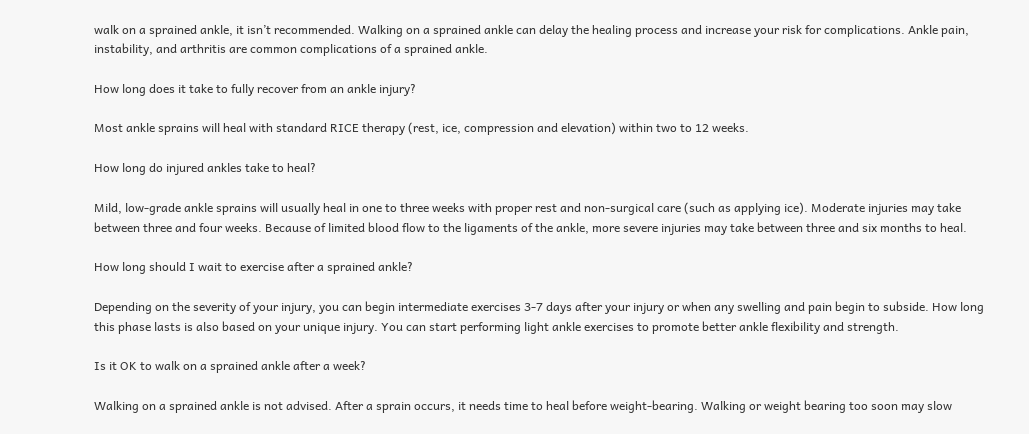walk on a sprained ankle, it isn’t recommended. Walking on a sprained ankle can delay the healing process and increase your risk for complications. Ankle pain, instability, and arthritis are common complications of a sprained ankle.

How long does it take to fully recover from an ankle injury?

Most ankle sprains will heal with standard RICE therapy (rest, ice, compression and elevation) within two to 12 weeks.

How long do injured ankles take to heal?

Mild, low-grade ankle sprains will usually heal in one to three weeks with proper rest and non-surgical care (such as applying ice). Moderate injuries may take between three and four weeks. Because of limited blood flow to the ligaments of the ankle, more severe injuries may take between three and six months to heal.

How long should I wait to exercise after a sprained ankle?

Depending on the severity of your injury, you can begin intermediate exercises 3-7 days after your injury or when any swelling and pain begin to subside. How long this phase lasts is also based on your unique injury. You can start performing light ankle exercises to promote better ankle flexibility and strength.

Is it OK to walk on a sprained ankle after a week?

Walking on a sprained ankle is not advised. After a sprain occurs, it needs time to heal before weight-bearing. Walking or weight bearing too soon may slow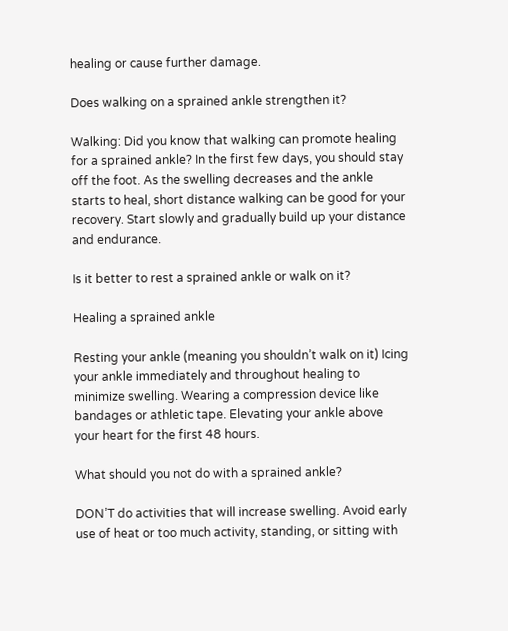healing or cause further damage.

Does walking on a sprained ankle strengthen it?

Walking: Did you know that walking can promote healing for a sprained ankle? In the first few days, you should stay off the foot. As the swelling decreases and the ankle starts to heal, short distance walking can be good for your recovery. Start slowly and gradually build up your distance and endurance.

Is it better to rest a sprained ankle or walk on it?

Healing a sprained ankle

Resting your ankle (meaning you shouldn’t walk on it) Icing your ankle immediately and throughout healing to minimize swelling. Wearing a compression device like bandages or athletic tape. Elevating your ankle above your heart for the first 48 hours.

What should you not do with a sprained ankle?

DON’T do activities that will increase swelling. Avoid early use of heat or too much activity, standing, or sitting with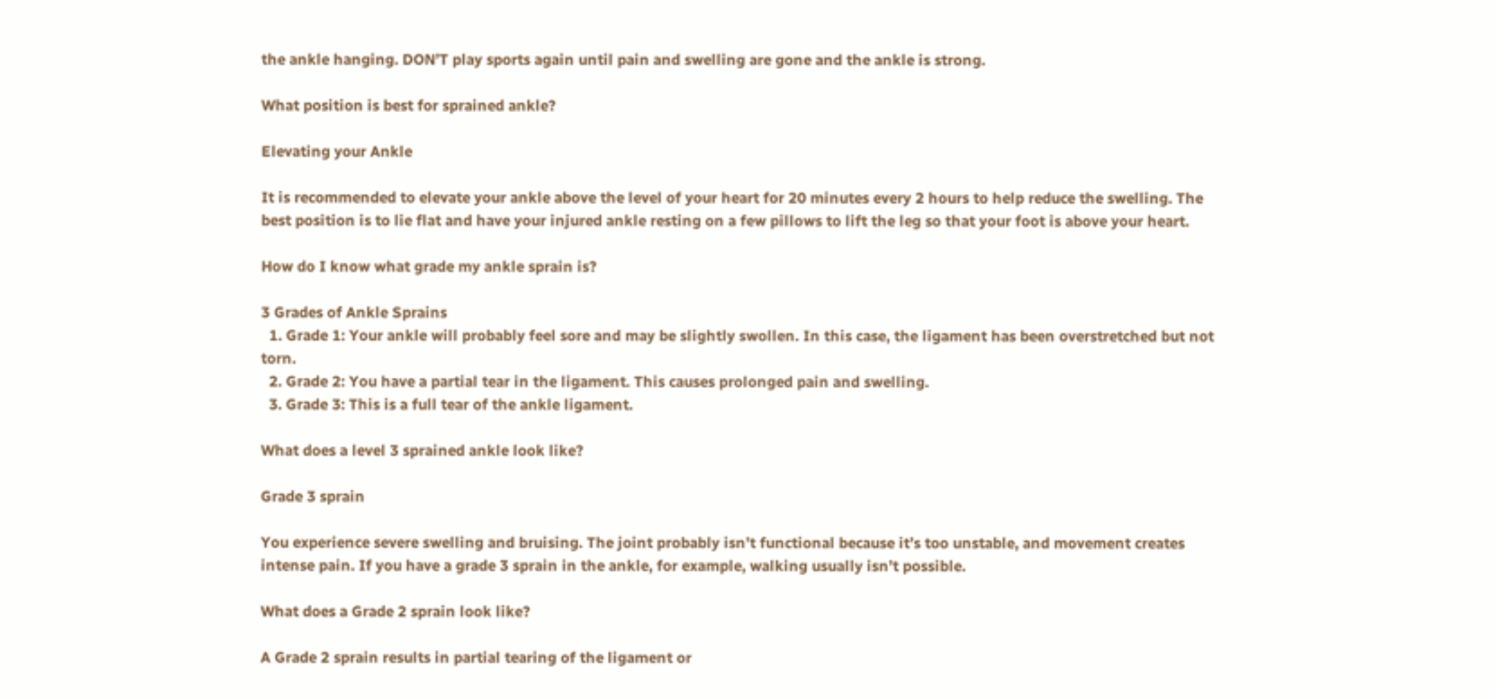the ankle hanging. DON’T play sports again until pain and swelling are gone and the ankle is strong.

What position is best for sprained ankle?

Elevating your Ankle

It is recommended to elevate your ankle above the level of your heart for 20 minutes every 2 hours to help reduce the swelling. The best position is to lie flat and have your injured ankle resting on a few pillows to lift the leg so that your foot is above your heart.

How do I know what grade my ankle sprain is?

3 Grades of Ankle Sprains
  1. Grade 1: Your ankle will probably feel sore and may be slightly swollen. In this case, the ligament has been overstretched but not torn.
  2. Grade 2: You have a partial tear in the ligament. This causes prolonged pain and swelling.
  3. Grade 3: This is a full tear of the ankle ligament.

What does a level 3 sprained ankle look like?

Grade 3 sprain

You experience severe swelling and bruising. The joint probably isn’t functional because it’s too unstable, and movement creates intense pain. If you have a grade 3 sprain in the ankle, for example, walking usually isn’t possible.

What does a Grade 2 sprain look like?

A Grade 2 sprain results in partial tearing of the ligament or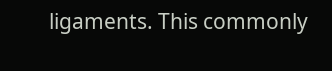ligaments. This commonly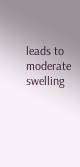leads to moderate swelling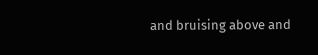and bruising above and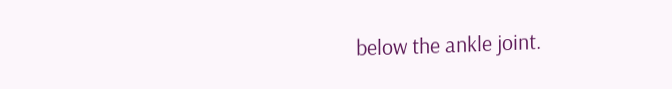below the ankle joint.